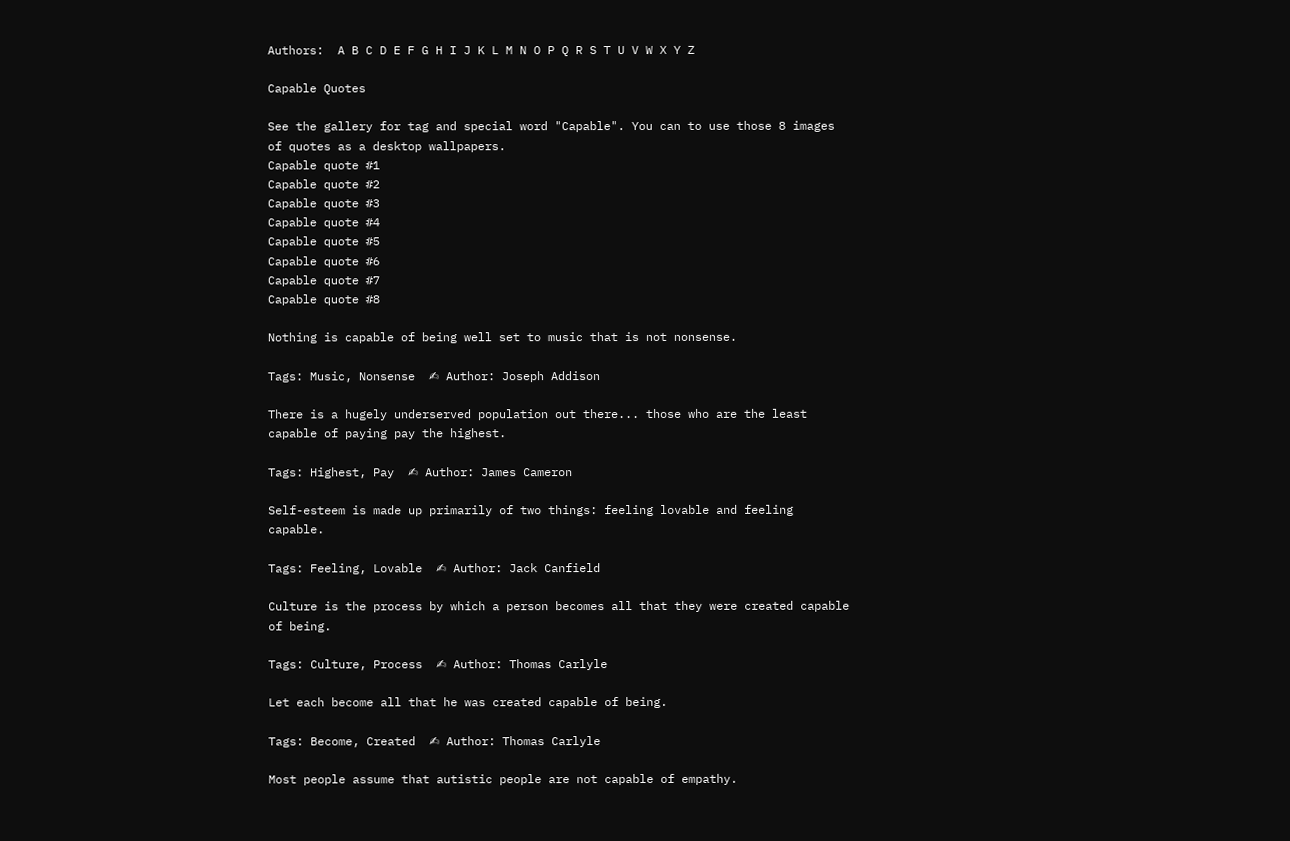Authors:  A B C D E F G H I J K L M N O P Q R S T U V W X Y Z

Capable Quotes

See the gallery for tag and special word "Capable". You can to use those 8 images of quotes as a desktop wallpapers.
Capable quote #1
Capable quote #2
Capable quote #3
Capable quote #4
Capable quote #5
Capable quote #6
Capable quote #7
Capable quote #8

Nothing is capable of being well set to music that is not nonsense.

Tags: Music, Nonsense  ✍ Author: Joseph Addison

There is a hugely underserved population out there... those who are the least capable of paying pay the highest.

Tags: Highest, Pay  ✍ Author: James Cameron

Self-esteem is made up primarily of two things: feeling lovable and feeling capable.

Tags: Feeling, Lovable  ✍ Author: Jack Canfield

Culture is the process by which a person becomes all that they were created capable of being.

Tags: Culture, Process  ✍ Author: Thomas Carlyle

Let each become all that he was created capable of being.

Tags: Become, Created  ✍ Author: Thomas Carlyle

Most people assume that autistic people are not capable of empathy.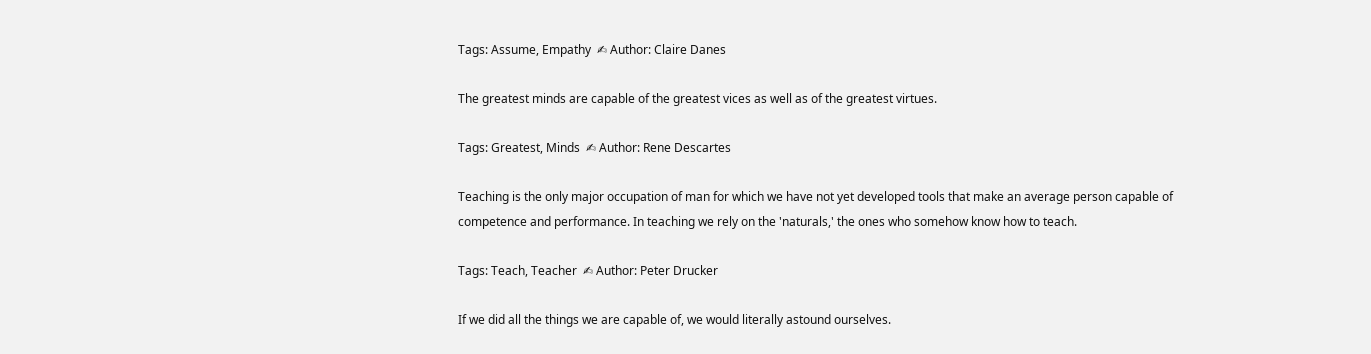Tags: Assume, Empathy  ✍ Author: Claire Danes

The greatest minds are capable of the greatest vices as well as of the greatest virtues.

Tags: Greatest, Minds  ✍ Author: Rene Descartes

Teaching is the only major occupation of man for which we have not yet developed tools that make an average person capable of competence and performance. In teaching we rely on the 'naturals,' the ones who somehow know how to teach.

Tags: Teach, Teacher  ✍ Author: Peter Drucker

If we did all the things we are capable of, we would literally astound ourselves.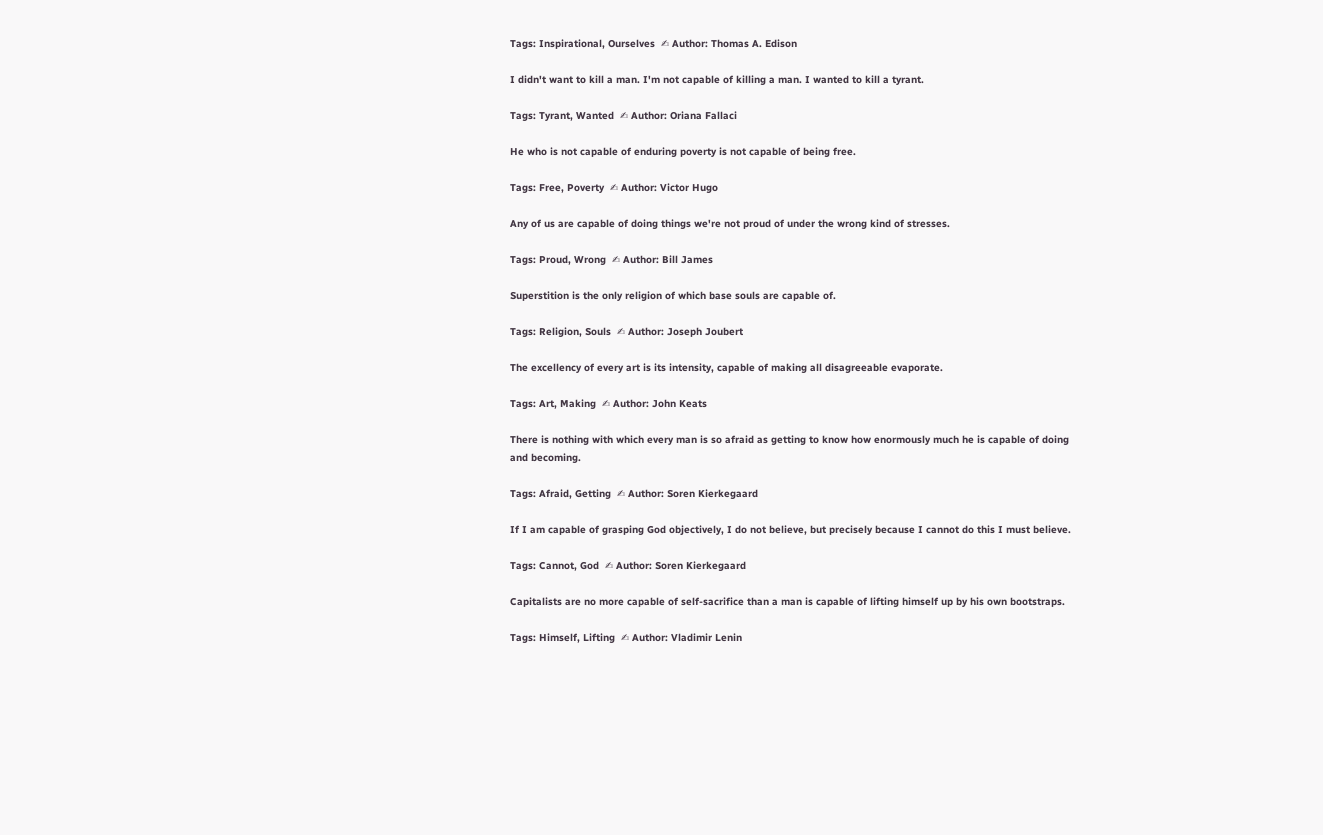Tags: Inspirational, Ourselves  ✍ Author: Thomas A. Edison

I didn't want to kill a man. I'm not capable of killing a man. I wanted to kill a tyrant.

Tags: Tyrant, Wanted  ✍ Author: Oriana Fallaci

He who is not capable of enduring poverty is not capable of being free.

Tags: Free, Poverty  ✍ Author: Victor Hugo

Any of us are capable of doing things we're not proud of under the wrong kind of stresses.

Tags: Proud, Wrong  ✍ Author: Bill James

Superstition is the only religion of which base souls are capable of.

Tags: Religion, Souls  ✍ Author: Joseph Joubert

The excellency of every art is its intensity, capable of making all disagreeable evaporate.

Tags: Art, Making  ✍ Author: John Keats

There is nothing with which every man is so afraid as getting to know how enormously much he is capable of doing and becoming.

Tags: Afraid, Getting  ✍ Author: Soren Kierkegaard

If I am capable of grasping God objectively, I do not believe, but precisely because I cannot do this I must believe.

Tags: Cannot, God  ✍ Author: Soren Kierkegaard

Capitalists are no more capable of self-sacrifice than a man is capable of lifting himself up by his own bootstraps.

Tags: Himself, Lifting  ✍ Author: Vladimir Lenin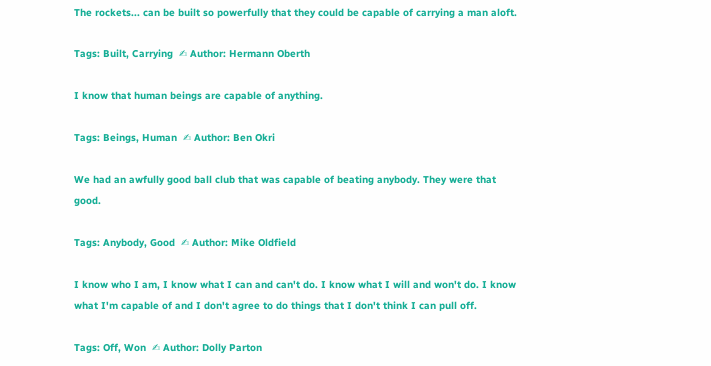The rockets... can be built so powerfully that they could be capable of carrying a man aloft.

Tags: Built, Carrying  ✍ Author: Hermann Oberth

I know that human beings are capable of anything.

Tags: Beings, Human  ✍ Author: Ben Okri

We had an awfully good ball club that was capable of beating anybody. They were that good.

Tags: Anybody, Good  ✍ Author: Mike Oldfield

I know who I am, I know what I can and can't do. I know what I will and won't do. I know what I'm capable of and I don't agree to do things that I don't think I can pull off.

Tags: Off, Won  ✍ Author: Dolly Parton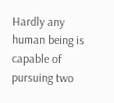Hardly any human being is capable of pursuing two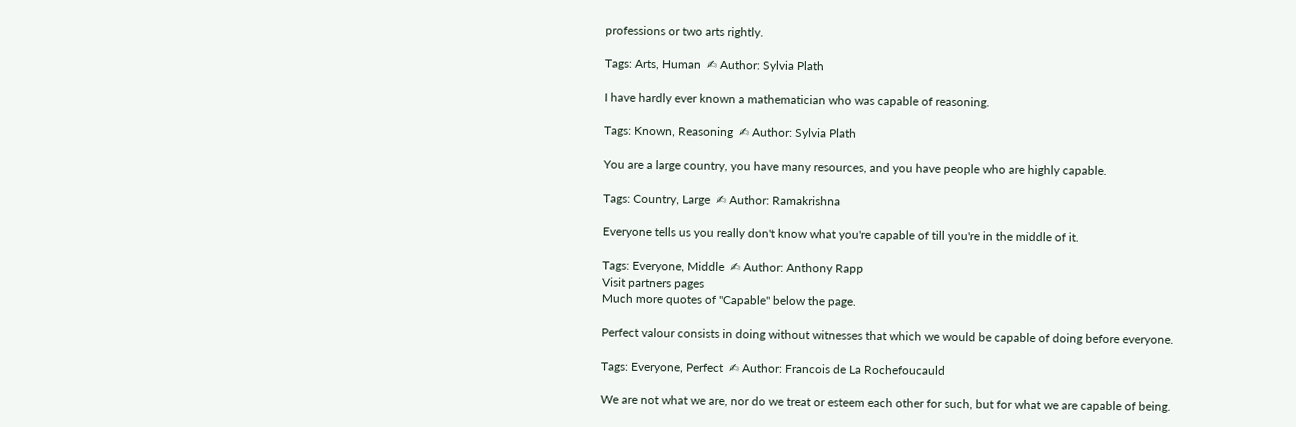professions or two arts rightly.

Tags: Arts, Human  ✍ Author: Sylvia Plath

I have hardly ever known a mathematician who was capable of reasoning.

Tags: Known, Reasoning  ✍ Author: Sylvia Plath

You are a large country, you have many resources, and you have people who are highly capable.

Tags: Country, Large  ✍ Author: Ramakrishna

Everyone tells us you really don't know what you're capable of till you're in the middle of it.

Tags: Everyone, Middle  ✍ Author: Anthony Rapp
Visit partners pages
Much more quotes of "Capable" below the page.

Perfect valour consists in doing without witnesses that which we would be capable of doing before everyone.

Tags: Everyone, Perfect  ✍ Author: Francois de La Rochefoucauld

We are not what we are, nor do we treat or esteem each other for such, but for what we are capable of being.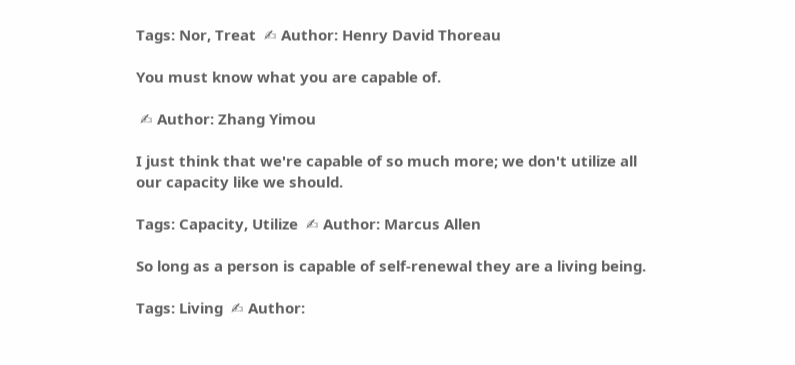Tags: Nor, Treat  ✍ Author: Henry David Thoreau

You must know what you are capable of.

 ✍ Author: Zhang Yimou

I just think that we're capable of so much more; we don't utilize all our capacity like we should.

Tags: Capacity, Utilize  ✍ Author: Marcus Allen

So long as a person is capable of self-renewal they are a living being.

Tags: Living  ✍ Author: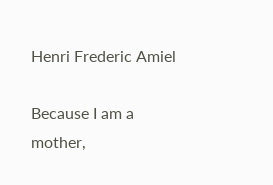Henri Frederic Amiel

Because I am a mother,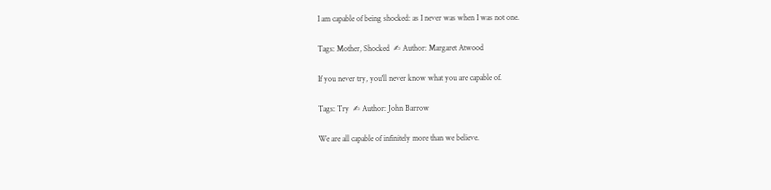I am capable of being shocked: as I never was when I was not one.

Tags: Mother, Shocked  ✍ Author: Margaret Atwood

If you never try, you'll never know what you are capable of.

Tags: Try  ✍ Author: John Barrow

We are all capable of infinitely more than we believe.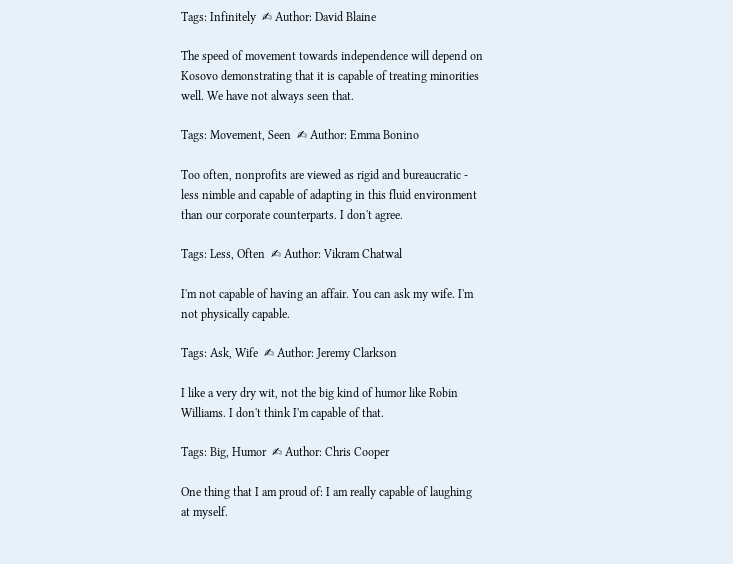Tags: Infinitely  ✍ Author: David Blaine

The speed of movement towards independence will depend on Kosovo demonstrating that it is capable of treating minorities well. We have not always seen that.

Tags: Movement, Seen  ✍ Author: Emma Bonino

Too often, nonprofits are viewed as rigid and bureaucratic - less nimble and capable of adapting in this fluid environment than our corporate counterparts. I don't agree.

Tags: Less, Often  ✍ Author: Vikram Chatwal

I'm not capable of having an affair. You can ask my wife. I'm not physically capable.

Tags: Ask, Wife  ✍ Author: Jeremy Clarkson

I like a very dry wit, not the big kind of humor like Robin Williams. I don't think I'm capable of that.

Tags: Big, Humor  ✍ Author: Chris Cooper

One thing that I am proud of: I am really capable of laughing at myself.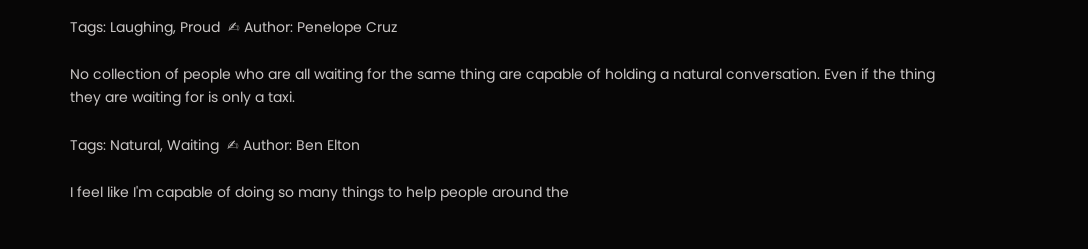Tags: Laughing, Proud  ✍ Author: Penelope Cruz

No collection of people who are all waiting for the same thing are capable of holding a natural conversation. Even if the thing they are waiting for is only a taxi.

Tags: Natural, Waiting  ✍ Author: Ben Elton

I feel like I'm capable of doing so many things to help people around the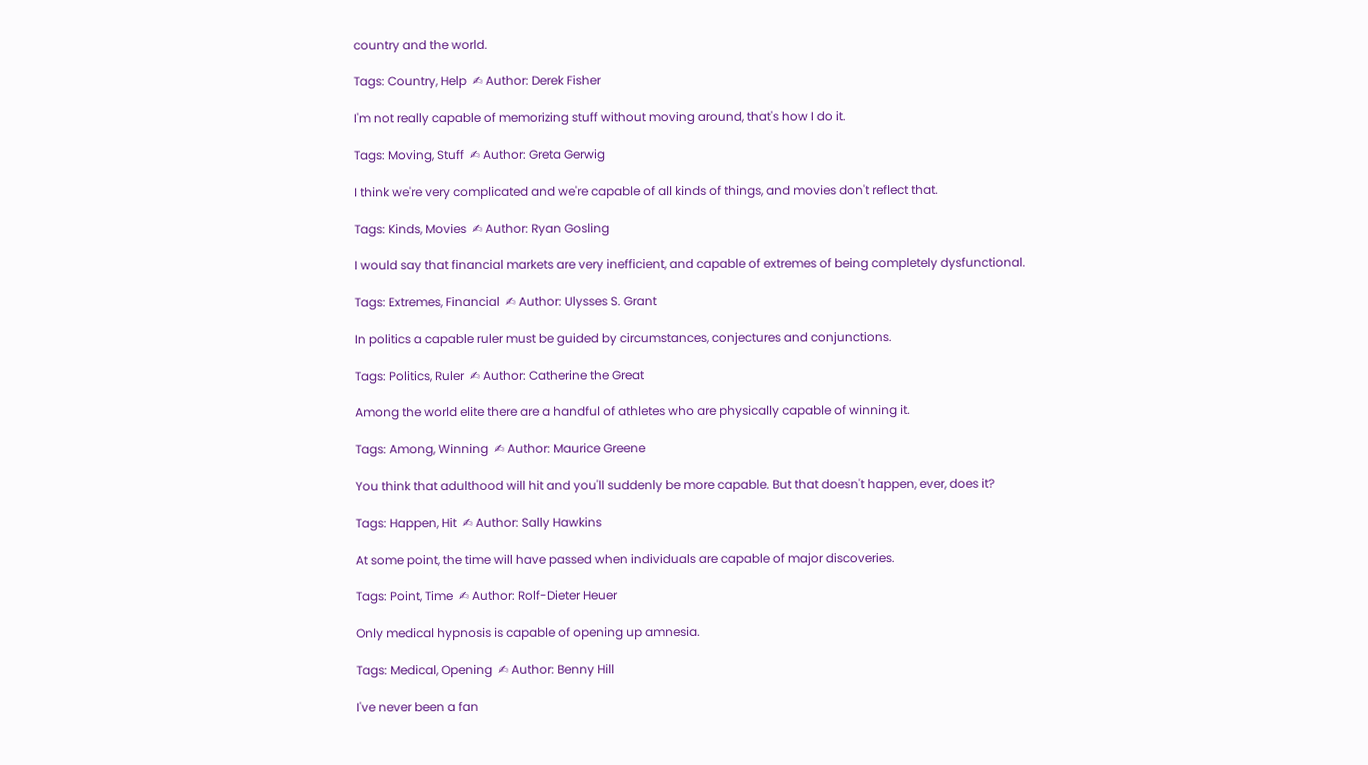country and the world.

Tags: Country, Help  ✍ Author: Derek Fisher

I'm not really capable of memorizing stuff without moving around, that's how I do it.

Tags: Moving, Stuff  ✍ Author: Greta Gerwig

I think we're very complicated and we're capable of all kinds of things, and movies don't reflect that.

Tags: Kinds, Movies  ✍ Author: Ryan Gosling

I would say that financial markets are very inefficient, and capable of extremes of being completely dysfunctional.

Tags: Extremes, Financial  ✍ Author: Ulysses S. Grant

In politics a capable ruler must be guided by circumstances, conjectures and conjunctions.

Tags: Politics, Ruler  ✍ Author: Catherine the Great

Among the world elite there are a handful of athletes who are physically capable of winning it.

Tags: Among, Winning  ✍ Author: Maurice Greene

You think that adulthood will hit and you'll suddenly be more capable. But that doesn't happen, ever, does it?

Tags: Happen, Hit  ✍ Author: Sally Hawkins

At some point, the time will have passed when individuals are capable of major discoveries.

Tags: Point, Time  ✍ Author: Rolf-Dieter Heuer

Only medical hypnosis is capable of opening up amnesia.

Tags: Medical, Opening  ✍ Author: Benny Hill

I've never been a fan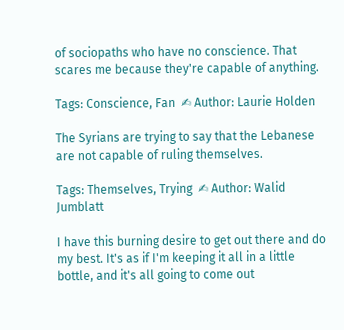of sociopaths who have no conscience. That scares me because they're capable of anything.

Tags: Conscience, Fan  ✍ Author: Laurie Holden

The Syrians are trying to say that the Lebanese are not capable of ruling themselves.

Tags: Themselves, Trying  ✍ Author: Walid Jumblatt

I have this burning desire to get out there and do my best. It's as if I'm keeping it all in a little bottle, and it's all going to come out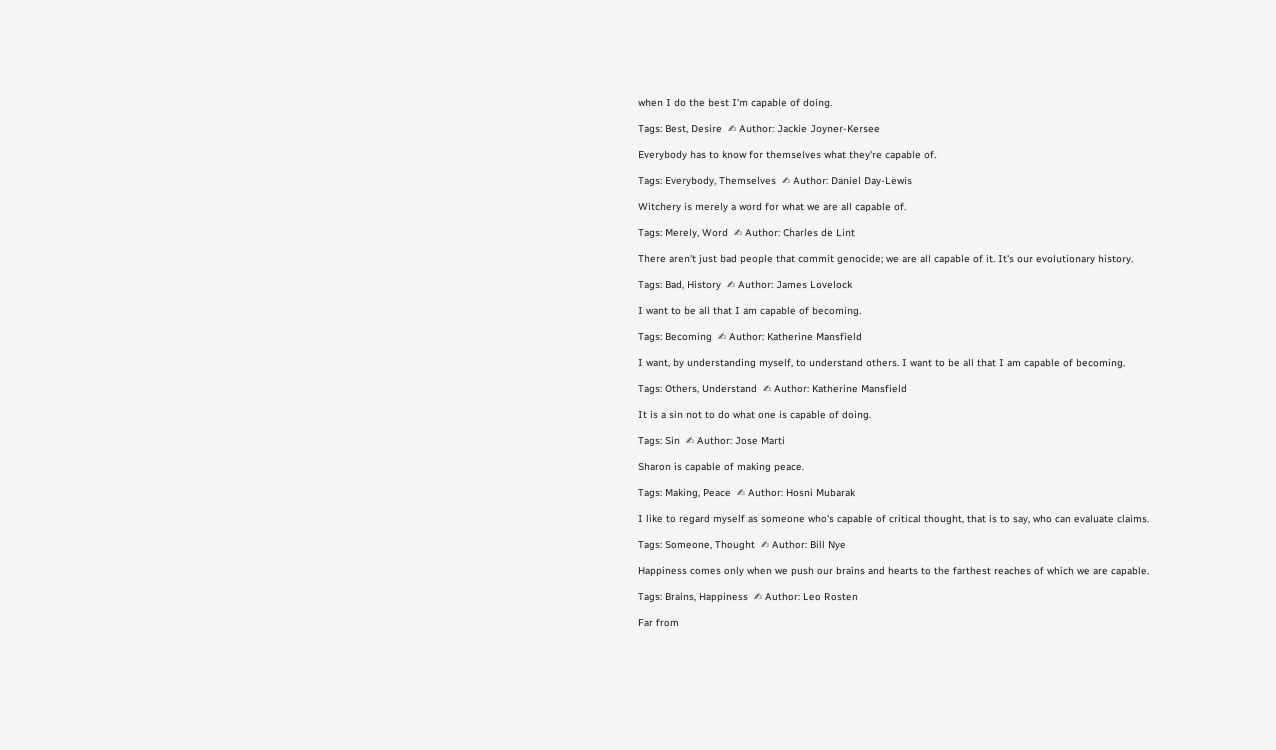when I do the best I'm capable of doing.

Tags: Best, Desire  ✍ Author: Jackie Joyner-Kersee

Everybody has to know for themselves what they're capable of.

Tags: Everybody, Themselves  ✍ Author: Daniel Day-Lewis

Witchery is merely a word for what we are all capable of.

Tags: Merely, Word  ✍ Author: Charles de Lint

There aren't just bad people that commit genocide; we are all capable of it. It's our evolutionary history.

Tags: Bad, History  ✍ Author: James Lovelock

I want to be all that I am capable of becoming.

Tags: Becoming  ✍ Author: Katherine Mansfield

I want, by understanding myself, to understand others. I want to be all that I am capable of becoming.

Tags: Others, Understand  ✍ Author: Katherine Mansfield

It is a sin not to do what one is capable of doing.

Tags: Sin  ✍ Author: Jose Marti

Sharon is capable of making peace.

Tags: Making, Peace  ✍ Author: Hosni Mubarak

I like to regard myself as someone who's capable of critical thought, that is to say, who can evaluate claims.

Tags: Someone, Thought  ✍ Author: Bill Nye

Happiness comes only when we push our brains and hearts to the farthest reaches of which we are capable.

Tags: Brains, Happiness  ✍ Author: Leo Rosten

Far from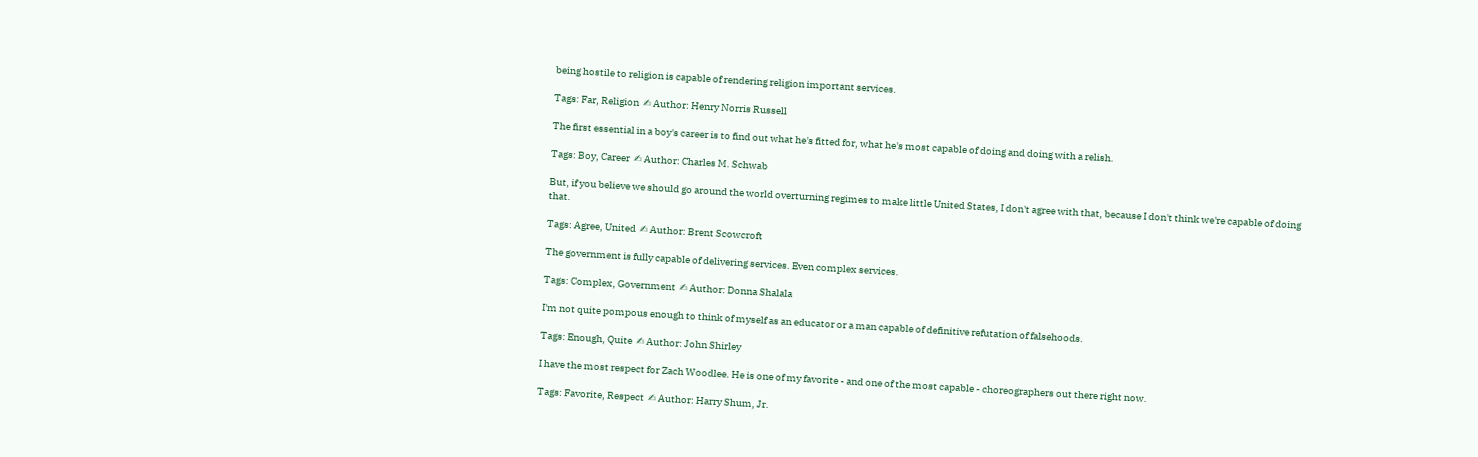being hostile to religion is capable of rendering religion important services.

Tags: Far, Religion  ✍ Author: Henry Norris Russell

The first essential in a boy's career is to find out what he's fitted for, what he's most capable of doing and doing with a relish.

Tags: Boy, Career  ✍ Author: Charles M. Schwab

But, if you believe we should go around the world overturning regimes to make little United States, I don't agree with that, because I don't think we're capable of doing that.

Tags: Agree, United  ✍ Author: Brent Scowcroft

The government is fully capable of delivering services. Even complex services.

Tags: Complex, Government  ✍ Author: Donna Shalala

I'm not quite pompous enough to think of myself as an educator or a man capable of definitive refutation of falsehoods.

Tags: Enough, Quite  ✍ Author: John Shirley

I have the most respect for Zach Woodlee. He is one of my favorite - and one of the most capable - choreographers out there right now.

Tags: Favorite, Respect  ✍ Author: Harry Shum, Jr.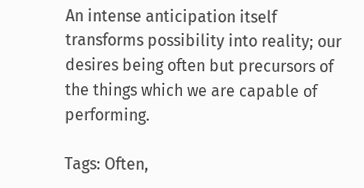An intense anticipation itself transforms possibility into reality; our desires being often but precursors of the things which we are capable of performing.

Tags: Often,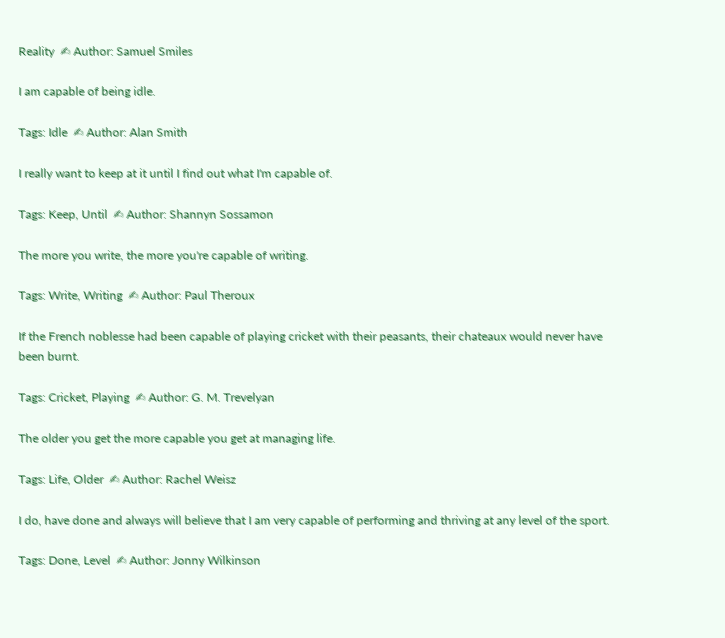Reality  ✍ Author: Samuel Smiles

I am capable of being idle.

Tags: Idle  ✍ Author: Alan Smith

I really want to keep at it until I find out what I'm capable of.

Tags: Keep, Until  ✍ Author: Shannyn Sossamon

The more you write, the more you're capable of writing.

Tags: Write, Writing  ✍ Author: Paul Theroux

If the French noblesse had been capable of playing cricket with their peasants, their chateaux would never have been burnt.

Tags: Cricket, Playing  ✍ Author: G. M. Trevelyan

The older you get the more capable you get at managing life.

Tags: Life, Older  ✍ Author: Rachel Weisz

I do, have done and always will believe that I am very capable of performing and thriving at any level of the sport.

Tags: Done, Level  ✍ Author: Jonny Wilkinson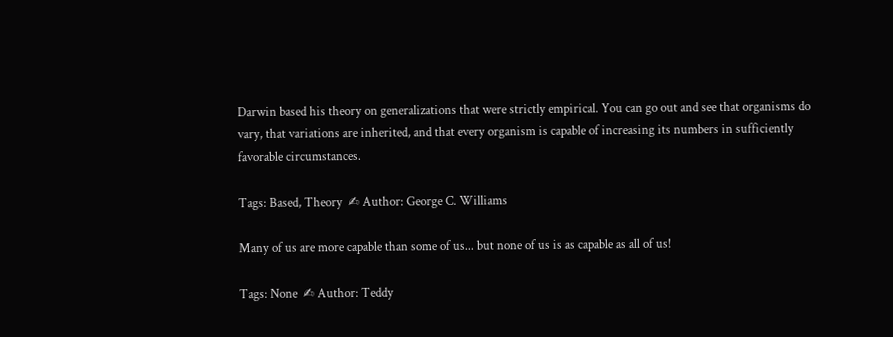Darwin based his theory on generalizations that were strictly empirical. You can go out and see that organisms do vary, that variations are inherited, and that every organism is capable of increasing its numbers in sufficiently favorable circumstances.

Tags: Based, Theory  ✍ Author: George C. Williams

Many of us are more capable than some of us... but none of us is as capable as all of us!

Tags: None  ✍ Author: Teddy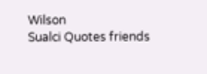Wilson
Sualci Quotes friends